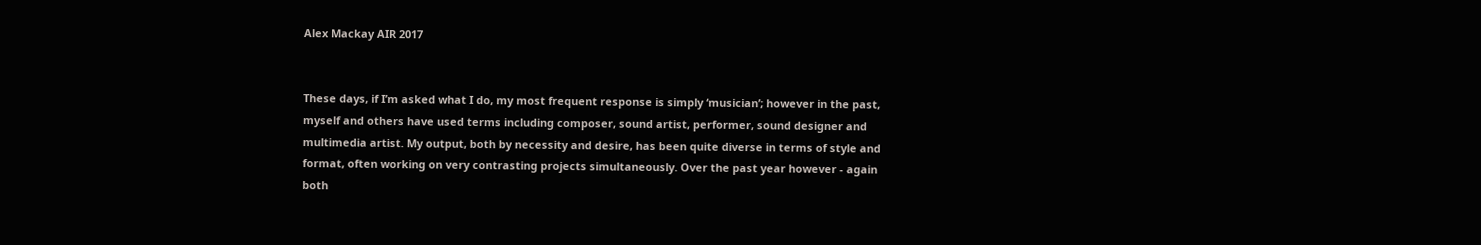Alex Mackay AIR 2017


These days, if I’m asked what I do, my most frequent response is simply ‘musician’; however in the past, myself and others have used terms including composer, sound artist, performer, sound designer and multimedia artist. My output, both by necessity and desire, has been quite diverse in terms of style and format, often working on very contrasting projects simultaneously. Over the past year however - again both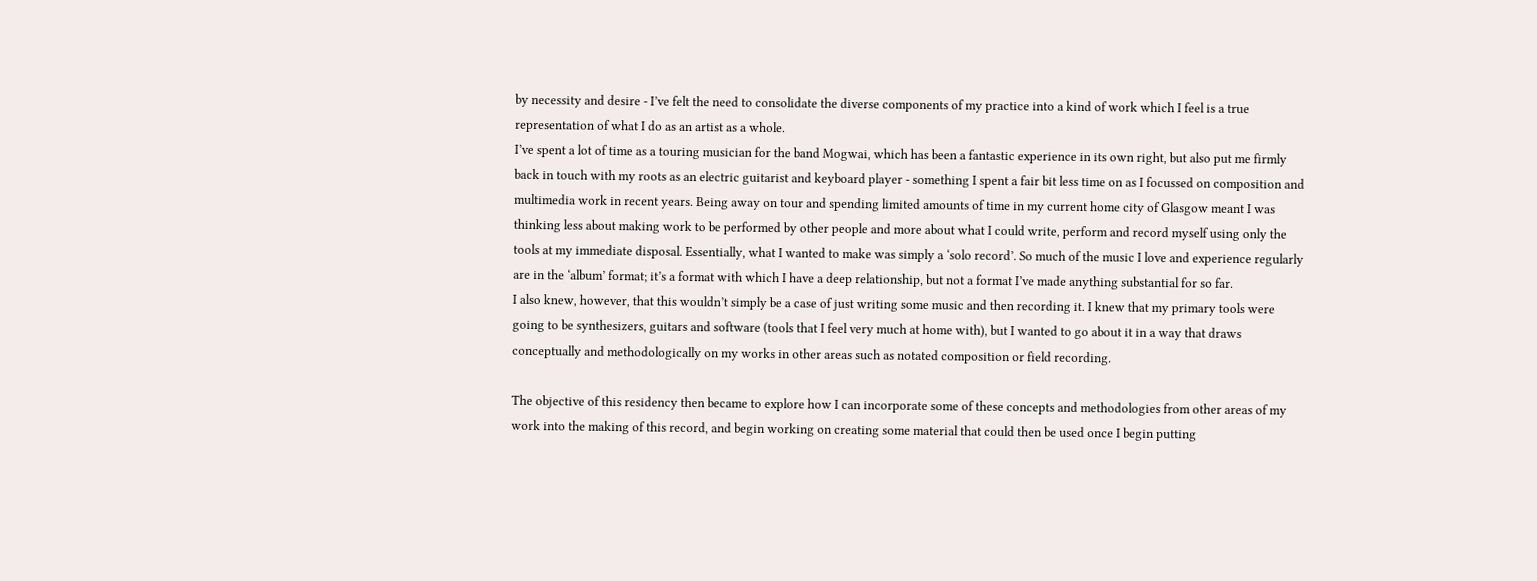by necessity and desire - I’ve felt the need to consolidate the diverse components of my practice into a kind of work which I feel is a true representation of what I do as an artist as a whole.
I’ve spent a lot of time as a touring musician for the band Mogwai, which has been a fantastic experience in its own right, but also put me firmly back in touch with my roots as an electric guitarist and keyboard player - something I spent a fair bit less time on as I focussed on composition and multimedia work in recent years. Being away on tour and spending limited amounts of time in my current home city of Glasgow meant I was thinking less about making work to be performed by other people and more about what I could write, perform and record myself using only the tools at my immediate disposal. Essentially, what I wanted to make was simply a ‘solo record’. So much of the music I love and experience regularly are in the ‘album’ format; it’s a format with which I have a deep relationship, but not a format I’ve made anything substantial for so far.
I also knew, however, that this wouldn’t simply be a case of just writing some music and then recording it. I knew that my primary tools were going to be synthesizers, guitars and software (tools that I feel very much at home with), but I wanted to go about it in a way that draws conceptually and methodologically on my works in other areas such as notated composition or field recording.

The objective of this residency then became to explore how I can incorporate some of these concepts and methodologies from other areas of my work into the making of this record, and begin working on creating some material that could then be used once I begin putting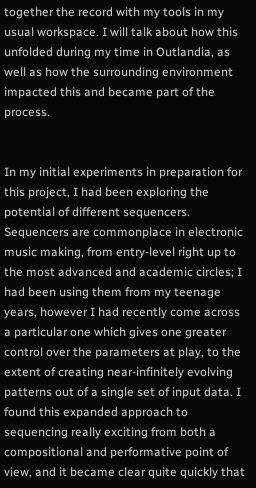together the record with my tools in my usual workspace. I will talk about how this unfolded during my time in Outlandia, as well as how the surrounding environment impacted this and became part of the process.


In my initial experiments in preparation for this project, I had been exploring the potential of different sequencers. Sequencers are commonplace in electronic music making, from entry-level right up to the most advanced and academic circles; I had been using them from my teenage years, however I had recently come across a particular one which gives one greater control over the parameters at play, to the extent of creating near-infinitely evolving patterns out of a single set of input data. I found this expanded approach to sequencing really exciting from both a compositional and performative point of view, and it became clear quite quickly that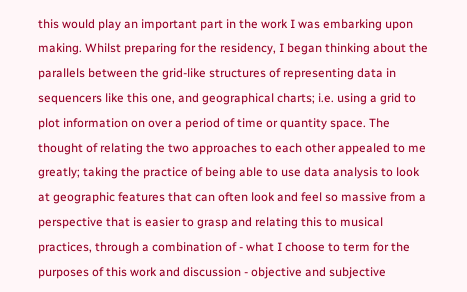this would play an important part in the work I was embarking upon making. Whilst preparing for the residency, I began thinking about the parallels between the grid-like structures of representing data in sequencers like this one, and geographical charts; i.e. using a grid to plot information on over a period of time or quantity space. The thought of relating the two approaches to each other appealed to me greatly; taking the practice of being able to use data analysis to look at geographic features that can often look and feel so massive from a perspective that is easier to grasp and relating this to musical practices, through a combination of - what I choose to term for the purposes of this work and discussion - objective and subjective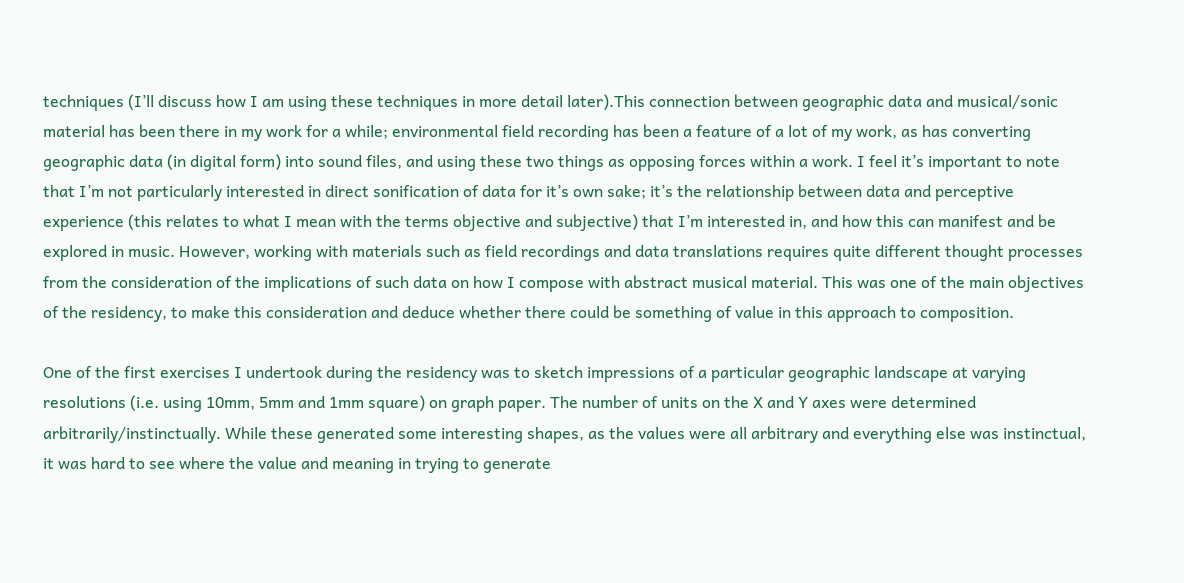techniques (I’ll discuss how I am using these techniques in more detail later).This connection between geographic data and musical/sonic material has been there in my work for a while; environmental field recording has been a feature of a lot of my work, as has converting geographic data (in digital form) into sound files, and using these two things as opposing forces within a work. I feel it’s important to note that I’m not particularly interested in direct sonification of data for it’s own sake; it’s the relationship between data and perceptive experience (this relates to what I mean with the terms objective and subjective) that I’m interested in, and how this can manifest and be explored in music. However, working with materials such as field recordings and data translations requires quite different thought processes from the consideration of the implications of such data on how I compose with abstract musical material. This was one of the main objectives of the residency, to make this consideration and deduce whether there could be something of value in this approach to composition.

One of the first exercises I undertook during the residency was to sketch impressions of a particular geographic landscape at varying resolutions (i.e. using 10mm, 5mm and 1mm square) on graph paper. The number of units on the X and Y axes were determined arbitrarily/instinctually. While these generated some interesting shapes, as the values were all arbitrary and everything else was instinctual, it was hard to see where the value and meaning in trying to generate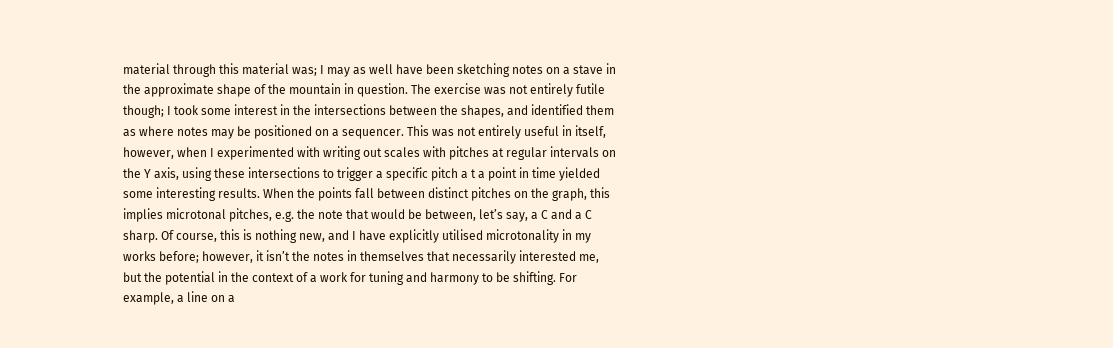material through this material was; I may as well have been sketching notes on a stave in the approximate shape of the mountain in question. The exercise was not entirely futile though; I took some interest in the intersections between the shapes, and identified them as where notes may be positioned on a sequencer. This was not entirely useful in itself, however, when I experimented with writing out scales with pitches at regular intervals on the Y axis, using these intersections to trigger a specific pitch a t a point in time yielded some interesting results. When the points fall between distinct pitches on the graph, this implies microtonal pitches, e.g. the note that would be between, let’s say, a C and a C sharp. Of course, this is nothing new, and I have explicitly utilised microtonality in my works before; however, it isn’t the notes in themselves that necessarily interested me, but the potential in the context of a work for tuning and harmony to be shifting. For example, a line on a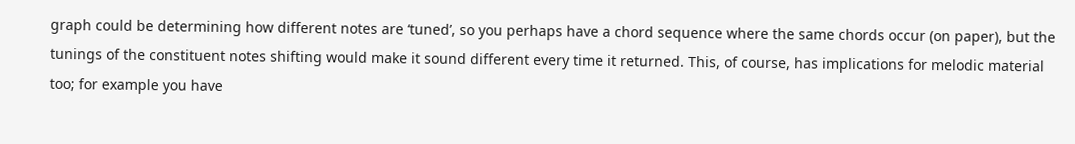graph could be determining how different notes are ‘tuned’, so you perhaps have a chord sequence where the same chords occur (on paper), but the tunings of the constituent notes shifting would make it sound different every time it returned. This, of course, has implications for melodic material too; for example you have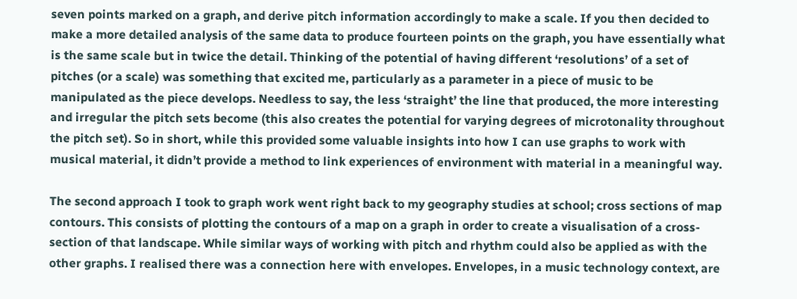seven points marked on a graph, and derive pitch information accordingly to make a scale. If you then decided to make a more detailed analysis of the same data to produce fourteen points on the graph, you have essentially what is the same scale but in twice the detail. Thinking of the potential of having different ‘resolutions’ of a set of pitches (or a scale) was something that excited me, particularly as a parameter in a piece of music to be manipulated as the piece develops. Needless to say, the less ‘straight’ the line that produced, the more interesting and irregular the pitch sets become (this also creates the potential for varying degrees of microtonality throughout the pitch set). So in short, while this provided some valuable insights into how I can use graphs to work with musical material, it didn’t provide a method to link experiences of environment with material in a meaningful way.

The second approach I took to graph work went right back to my geography studies at school; cross sections of map contours. This consists of plotting the contours of a map on a graph in order to create a visualisation of a cross-section of that landscape. While similar ways of working with pitch and rhythm could also be applied as with the other graphs. I realised there was a connection here with envelopes. Envelopes, in a music technology context, are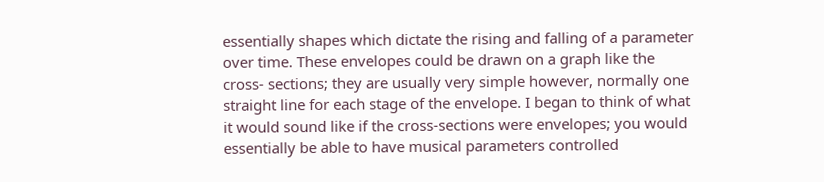essentially shapes which dictate the rising and falling of a parameter over time. These envelopes could be drawn on a graph like the cross- sections; they are usually very simple however, normally one straight line for each stage of the envelope. I began to think of what it would sound like if the cross-sections were envelopes; you would essentially be able to have musical parameters controlled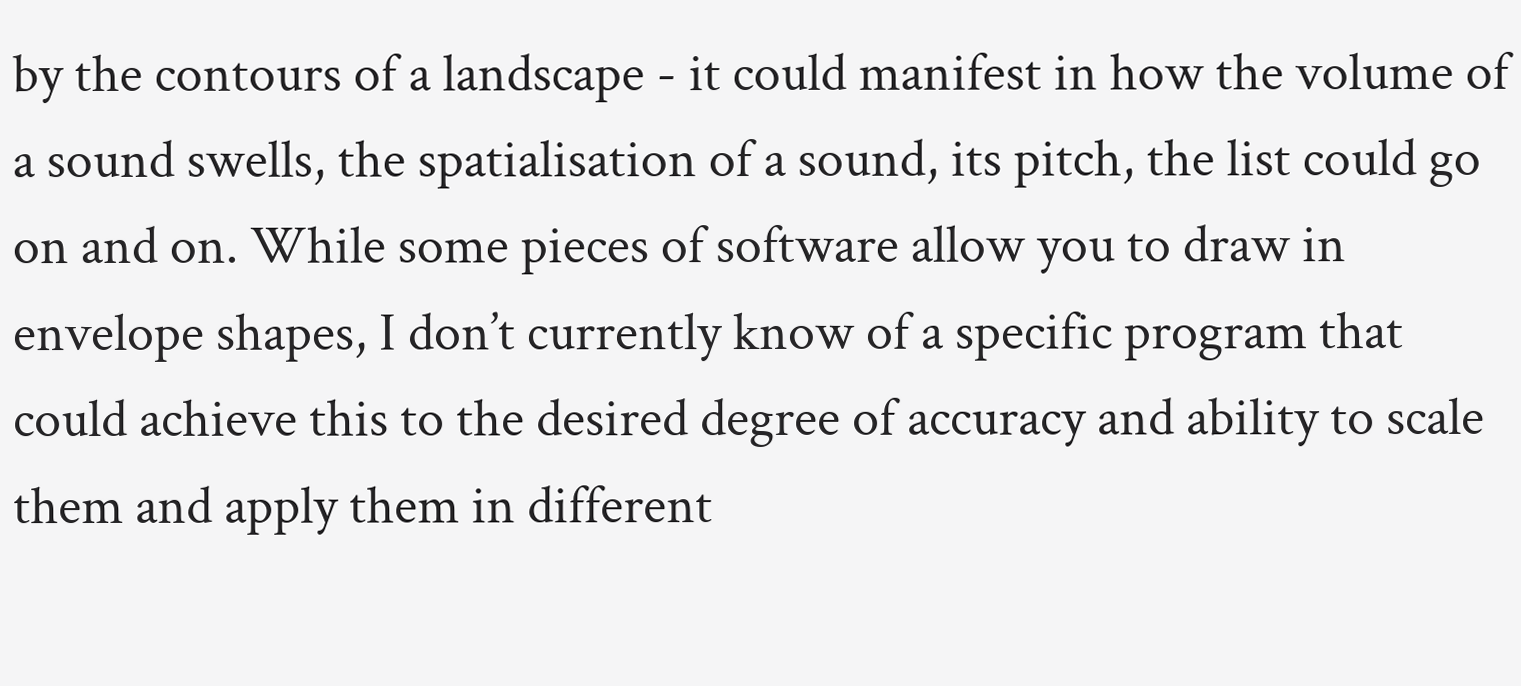by the contours of a landscape - it could manifest in how the volume of a sound swells, the spatialisation of a sound, its pitch, the list could go on and on. While some pieces of software allow you to draw in envelope shapes, I don’t currently know of a specific program that could achieve this to the desired degree of accuracy and ability to scale them and apply them in different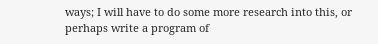ways; I will have to do some more research into this, or perhaps write a program of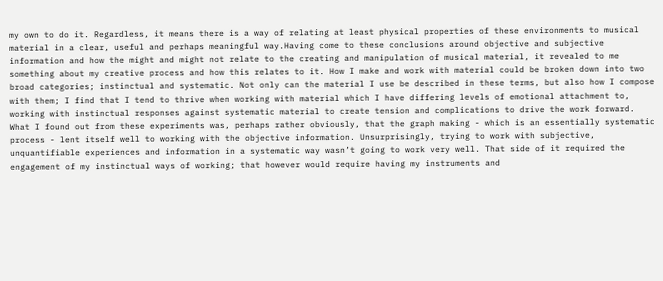my own to do it. Regardless, it means there is a way of relating at least physical properties of these environments to musical material in a clear, useful and perhaps meaningful way.Having come to these conclusions around objective and subjective information and how the might and might not relate to the creating and manipulation of musical material, it revealed to me something about my creative process and how this relates to it. How I make and work with material could be broken down into two broad categories; instinctual and systematic. Not only can the material I use be described in these terms, but also how I compose with them; I find that I tend to thrive when working with material which I have differing levels of emotional attachment to, working with instinctual responses against systematic material to create tension and complications to drive the work forward. What I found out from these experiments was, perhaps rather obviously, that the graph making - which is an essentially systematic process - lent itself well to working with the objective information. Unsurprisingly, trying to work with subjective, unquantifiable experiences and information in a systematic way wasn’t going to work very well. That side of it required the engagement of my instinctual ways of working; that however would require having my instruments and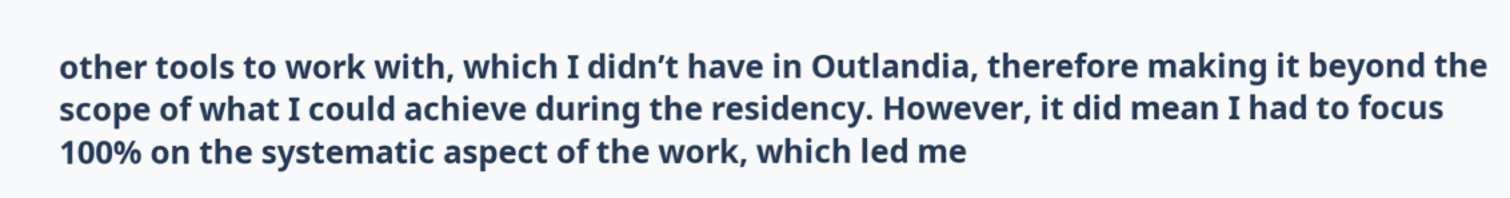other tools to work with, which I didn’t have in Outlandia, therefore making it beyond the scope of what I could achieve during the residency. However, it did mean I had to focus 100% on the systematic aspect of the work, which led me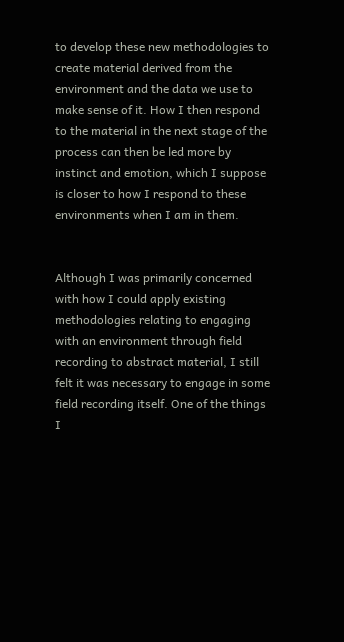to develop these new methodologies to create material derived from the environment and the data we use to make sense of it. How I then respond to the material in the next stage of the process can then be led more by instinct and emotion, which I suppose is closer to how I respond to these environments when I am in them.


Although I was primarily concerned with how I could apply existing methodologies relating to engaging with an environment through field recording to abstract material, I still felt it was necessary to engage in some field recording itself. One of the things I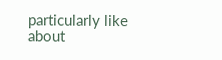particularly like about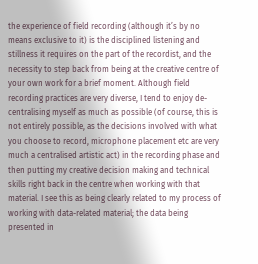the experience of field recording (although it’s by no means exclusive to it) is the disciplined listening and stillness it requires on the part of the recordist, and the necessity to step back from being at the creative centre of your own work for a brief moment. Although field recording practices are very diverse, I tend to enjoy de-centralising myself as much as possible (of course, this is not entirely possible, as the decisions involved with what you choose to record, microphone placement etc are very much a centralised artistic act) in the recording phase and then putting my creative decision making and technical skills right back in the centre when working with that material. I see this as being clearly related to my process of working with data-related material; the data being presented in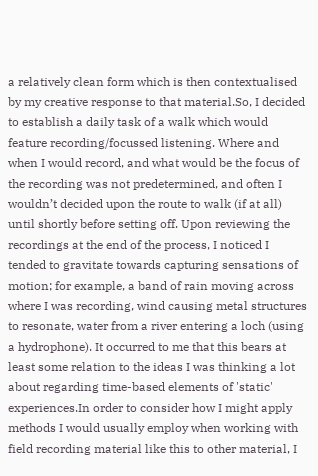a relatively clean form which is then contextualised by my creative response to that material.So, I decided to establish a daily task of a walk which would feature recording/focussed listening. Where and when I would record, and what would be the focus of the recording was not predetermined, and often I wouldn’t decided upon the route to walk (if at all) until shortly before setting off. Upon reviewing the recordings at the end of the process, I noticed I tended to gravitate towards capturing sensations of motion; for example, a band of rain moving across where I was recording, wind causing metal structures to resonate, water from a river entering a loch (using a hydrophone). It occurred to me that this bears at least some relation to the ideas I was thinking a lot about regarding time-based elements of 'static' experiences.In order to consider how I might apply methods I would usually employ when working with field recording material like this to other material, I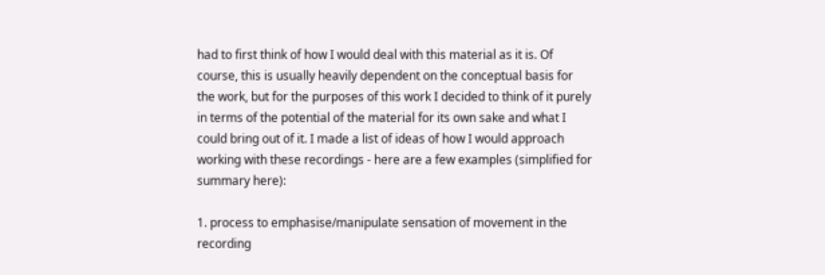had to first think of how I would deal with this material as it is. Of course, this is usually heavily dependent on the conceptual basis for the work, but for the purposes of this work I decided to think of it purely in terms of the potential of the material for its own sake and what I could bring out of it. I made a list of ideas of how I would approach working with these recordings - here are a few examples (simplified for summary here):

1. process to emphasise/manipulate sensation of movement in the recording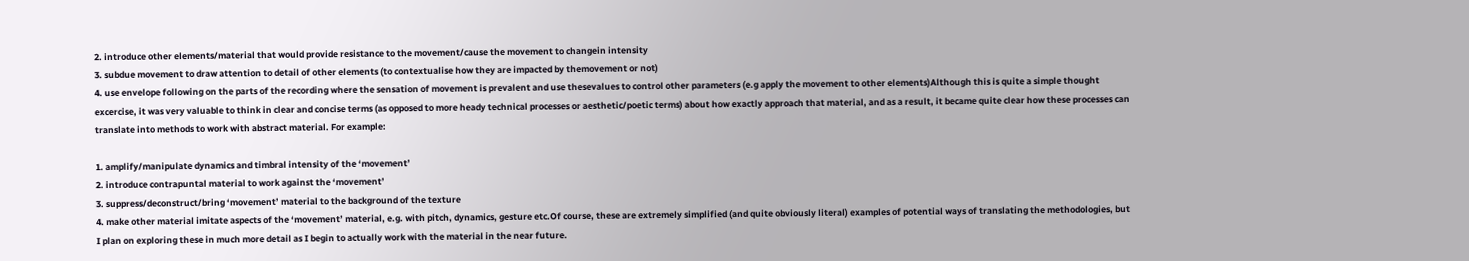2. introduce other elements/material that would provide resistance to the movement/cause the movement to changein intensity
3. subdue movement to draw attention to detail of other elements (to contextualise how they are impacted by themovement or not)
4. use envelope following on the parts of the recording where the sensation of movement is prevalent and use thesevalues to control other parameters (e.g apply the movement to other elements)Although this is quite a simple thought excercise, it was very valuable to think in clear and concise terms (as opposed to more heady technical processes or aesthetic/poetic terms) about how exactly approach that material, and as a result, it became quite clear how these processes can translate into methods to work with abstract material. For example:

1. amplify/manipulate dynamics and timbral intensity of the ‘movement’
2. introduce contrapuntal material to work against the ‘movement’
3. suppress/deconstruct/bring ‘movement’ material to the background of the texture
4. make other material imitate aspects of the ‘movement’ material, e.g. with pitch, dynamics, gesture etc.Of course, these are extremely simplified (and quite obviously literal) examples of potential ways of translating the methodologies, but I plan on exploring these in much more detail as I begin to actually work with the material in the near future.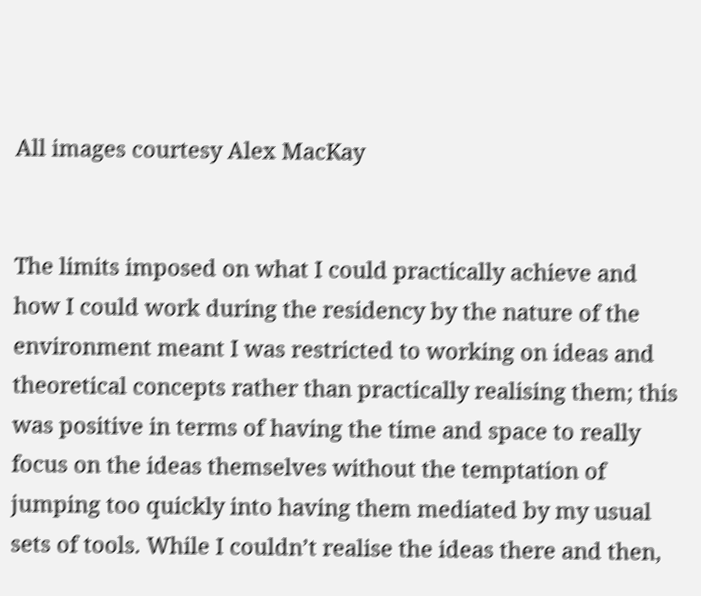All images courtesy Alex MacKay


The limits imposed on what I could practically achieve and how I could work during the residency by the nature of the environment meant I was restricted to working on ideas and theoretical concepts rather than practically realising them; this was positive in terms of having the time and space to really focus on the ideas themselves without the temptation of jumping too quickly into having them mediated by my usual sets of tools. While I couldn’t realise the ideas there and then,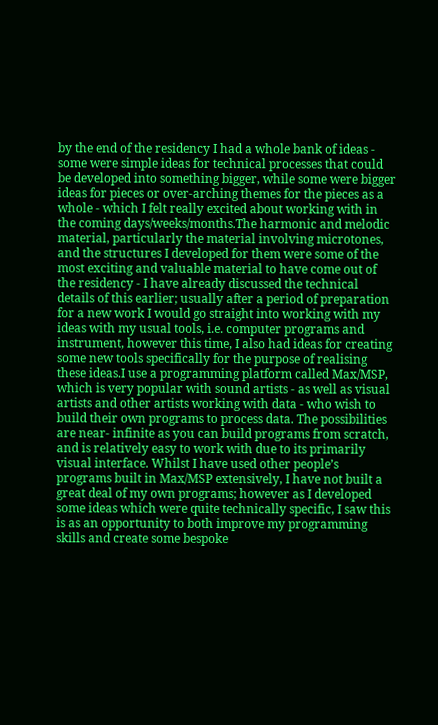by the end of the residency I had a whole bank of ideas - some were simple ideas for technical processes that could be developed into something bigger, while some were bigger ideas for pieces or over-arching themes for the pieces as a whole - which I felt really excited about working with in the coming days/weeks/months.The harmonic and melodic material, particularly the material involving microtones, and the structures I developed for them were some of the most exciting and valuable material to have come out of the residency - I have already discussed the technical details of this earlier; usually after a period of preparation for a new work I would go straight into working with my ideas with my usual tools, i.e. computer programs and instrument, however this time, I also had ideas for creating some new tools specifically for the purpose of realising these ideas.I use a programming platform called Max/MSP, which is very popular with sound artists - as well as visual artists and other artists working with data - who wish to build their own programs to process data. The possibilities are near- infinite as you can build programs from scratch, and is relatively easy to work with due to its primarily visual interface. Whilst I have used other people’s programs built in Max/MSP extensively, I have not built a great deal of my own programs; however as I developed some ideas which were quite technically specific, I saw this is as an opportunity to both improve my programming skills and create some bespoke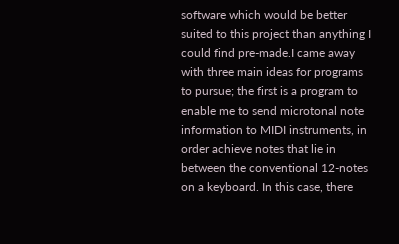software which would be better suited to this project than anything I could find pre-made.I came away with three main ideas for programs to pursue; the first is a program to enable me to send microtonal note information to MIDI instruments, in order achieve notes that lie in between the conventional 12-notes on a keyboard. In this case, there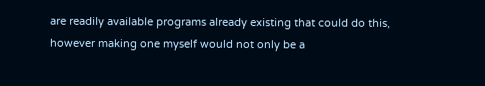are readily available programs already existing that could do this, however making one myself would not only be a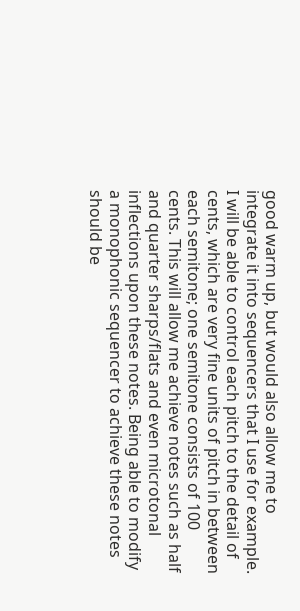good warm up, but would also allow me to integrate it into sequencers that I use for example. I will be able to control each pitch to the detail of cents, which are very fine units of pitch in between each semitone; one semitone consists of 100 cents. This will allow me achieve notes such as half and quarter sharps/flats and even microtonal inflections upon these notes. Being able to modify a monophonic sequencer to achieve these notes should be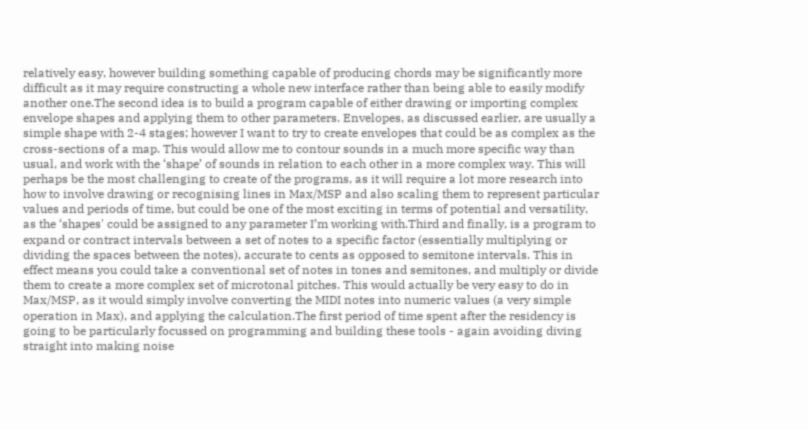relatively easy, however building something capable of producing chords may be significantly more difficult as it may require constructing a whole new interface rather than being able to easily modify another one.The second idea is to build a program capable of either drawing or importing complex envelope shapes and applying them to other parameters. Envelopes, as discussed earlier, are usually a simple shape with 2-4 stages; however I want to try to create envelopes that could be as complex as the cross-sections of a map. This would allow me to contour sounds in a much more specific way than usual, and work with the ‘shape’ of sounds in relation to each other in a more complex way. This will perhaps be the most challenging to create of the programs, as it will require a lot more research into how to involve drawing or recognising lines in Max/MSP and also scaling them to represent particular values and periods of time, but could be one of the most exciting in terms of potential and versatility, as the ‘shapes' could be assigned to any parameter I’m working with.Third and finally, is a program to expand or contract intervals between a set of notes to a specific factor (essentially multiplying or dividing the spaces between the notes), accurate to cents as opposed to semitone intervals. This in effect means you could take a conventional set of notes in tones and semitones, and multiply or divide them to create a more complex set of microtonal pitches. This would actually be very easy to do in Max/MSP, as it would simply involve converting the MIDI notes into numeric values (a very simple operation in Max), and applying the calculation.The first period of time spent after the residency is going to be particularly focussed on programming and building these tools - again avoiding diving straight into making noise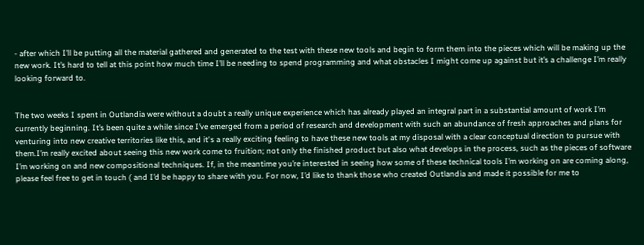- after which I’ll be putting all the material gathered and generated to the test with these new tools and begin to form them into the pieces which will be making up the new work. It’s hard to tell at this point how much time I’ll be needing to spend programming and what obstacles I might come up against but it’s a challenge I’m really looking forward to.


The two weeks I spent in Outlandia were without a doubt a really unique experience which has already played an integral part in a substantial amount of work I’m currently beginning. It’s been quite a while since I’ve emerged from a period of research and development with such an abundance of fresh approaches and plans for venturing into new creative territories like this, and it's a really exciting feeling to have these new tools at my disposal with a clear conceptual direction to pursue with them.I’m really excited about seeing this new work come to fruition; not only the finished product but also what develops in the process, such as the pieces of software I’m working on and new compositional techniques. If, in the meantime you’re interested in seeing how some of these technical tools I’m working on are coming along, please feel free to get in touch ( and I’d be happy to share with you. For now, I’d like to thank those who created Outlandia and made it possible for me to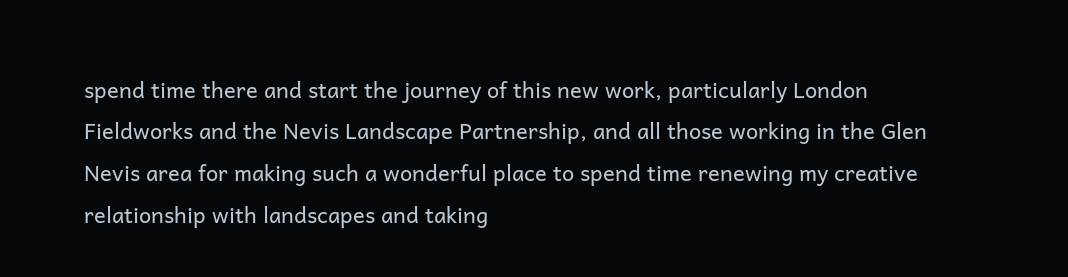spend time there and start the journey of this new work, particularly London Fieldworks and the Nevis Landscape Partnership, and all those working in the Glen Nevis area for making such a wonderful place to spend time renewing my creative relationship with landscapes and taking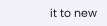it to new